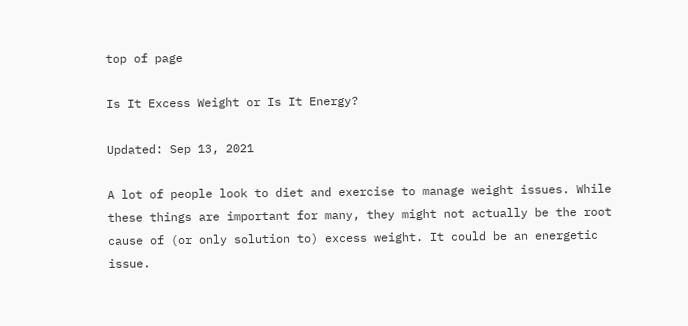top of page

Is It Excess Weight or Is It Energy?

Updated: Sep 13, 2021

A lot of people look to diet and exercise to manage weight issues. While these things are important for many, they might not actually be the root cause of (or only solution to) excess weight. It could be an energetic issue.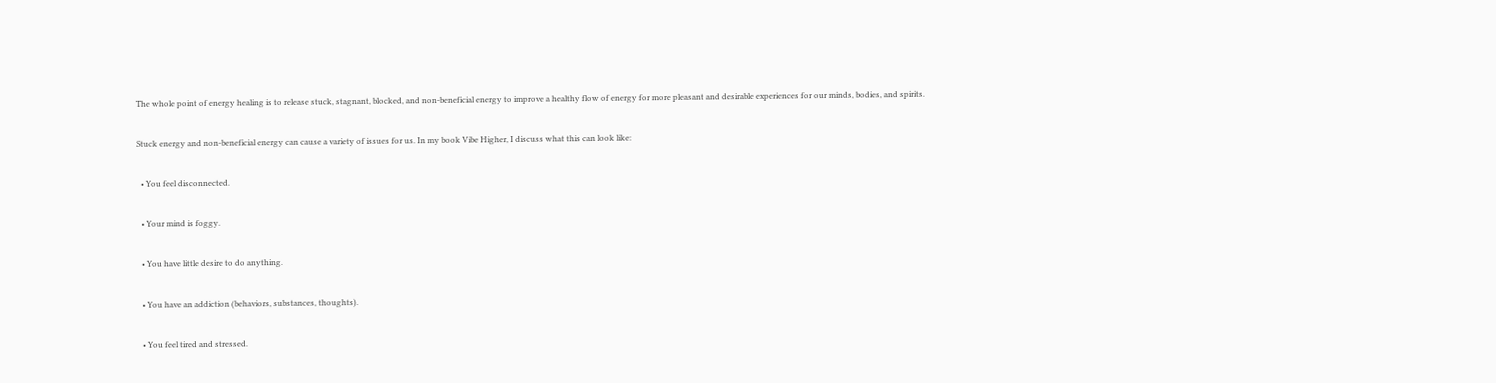The whole point of energy healing is to release stuck, stagnant, blocked, and non-beneficial energy to improve a healthy flow of energy for more pleasant and desirable experiences for our minds, bodies, and spirits.

Stuck energy and non-beneficial energy can cause a variety of issues for us. In my book Vibe Higher, I discuss what this can look like:

  • You feel disconnected.

  • Your mind is foggy.

  • You have little desire to do anything.

  • You have an addiction (behaviors, substances, thoughts).

  • You feel tired and stressed.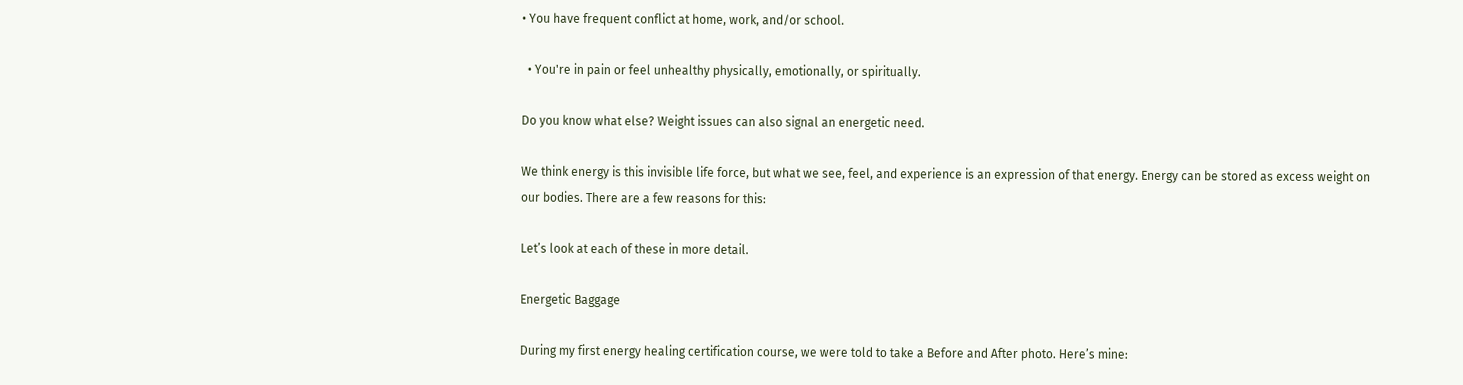• You have frequent conflict at home, work, and/or school.

  • You're in pain or feel unhealthy physically, emotionally, or spiritually.

Do you know what else? Weight issues can also signal an energetic need.

We think energy is this invisible life force, but what we see, feel, and experience is an expression of that energy. Energy can be stored as excess weight on our bodies. There are a few reasons for this:

Let’s look at each of these in more detail.

Energetic Baggage

During my first energy healing certification course, we were told to take a Before and After photo. Here’s mine: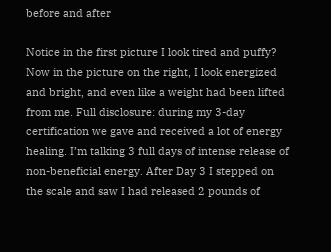before and after

Notice in the first picture I look tired and puffy? Now in the picture on the right, I look energized and bright, and even like a weight had been lifted from me. Full disclosure: during my 3-day certification we gave and received a lot of energy healing. I’m talking 3 full days of intense release of non-beneficial energy. After Day 3 I stepped on the scale and saw I had released 2 pounds of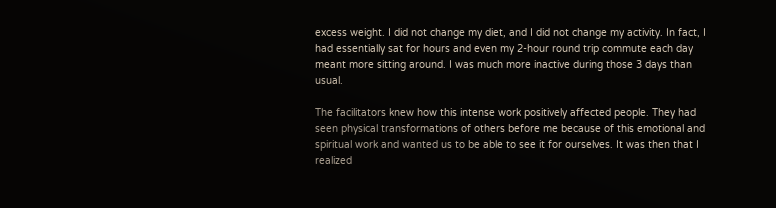excess weight. I did not change my diet, and I did not change my activity. In fact, I had essentially sat for hours and even my 2-hour round trip commute each day meant more sitting around. I was much more inactive during those 3 days than usual.

The facilitators knew how this intense work positively affected people. They had seen physical transformations of others before me because of this emotional and spiritual work and wanted us to be able to see it for ourselves. It was then that I realized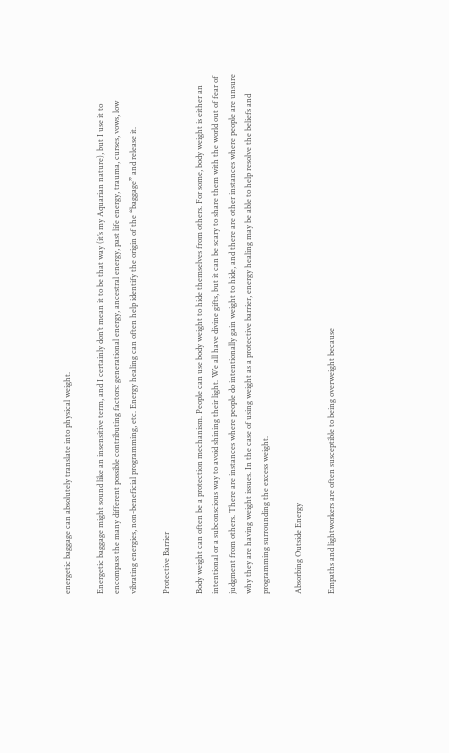energetic baggage can absolutely translate into physical weight.

Energetic baggage might sound like an insensitive term, and I certainly don’t mean it to be that way (it’s my Aquarian nature), but I use it to encompass the many different possible contributing factors: generational energy, ancestral energy, past life energy, trauma, curses, vows, low vibrating energies, non-beneficial programming, etc. Energy healing can often help identify the origin of the “baggage” and release it.

Protective Barrier

Body weight can often be a protection mechanism. People can use body weight to hide themselves from others. For some, body weight is either an intentional or a subconscious way to avoid shining their light. We all have divine gifts, but it can be scary to share them with the world out of fear of judgment from others. There are instances where people do intentionally gain weight to hide, and there are other instances where people are unsure why they are having weight issues. In the case of using weight as a protective barrier, energy healing may be able to help resolve the beliefs and programming surrounding the excess weight.

Absorbing Outside Energy

Empaths and lightworkers are often susceptible to being overweight because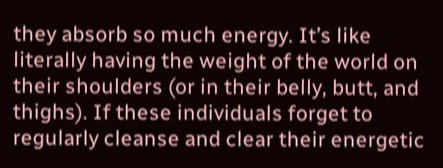they absorb so much energy. It’s like literally having the weight of the world on their shoulders (or in their belly, butt, and thighs). If these individuals forget to regularly cleanse and clear their energetic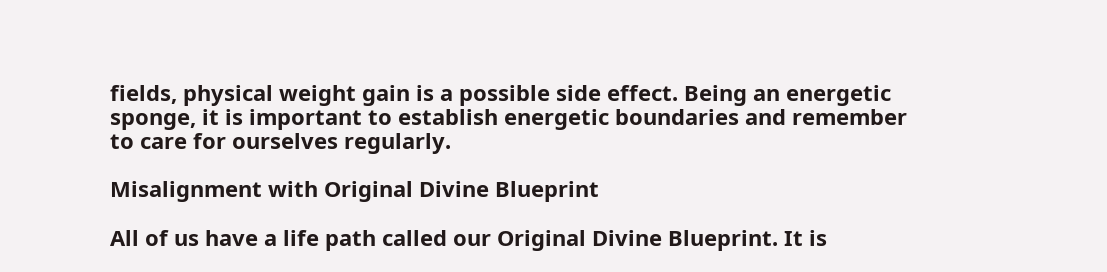fields, physical weight gain is a possible side effect. Being an energetic sponge, it is important to establish energetic boundaries and remember to care for ourselves regularly.

Misalignment with Original Divine Blueprint

All of us have a life path called our Original Divine Blueprint. It is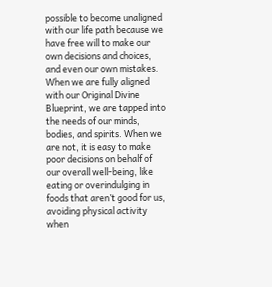possible to become unaligned with our life path because we have free will to make our own decisions and choices, and even our own mistakes. When we are fully aligned with our Original Divine Blueprint, we are tapped into the needs of our minds, bodies, and spirits. When we are not, it is easy to make poor decisions on behalf of our overall well-being, like eating or overindulging in foods that aren’t good for us, avoiding physical activity when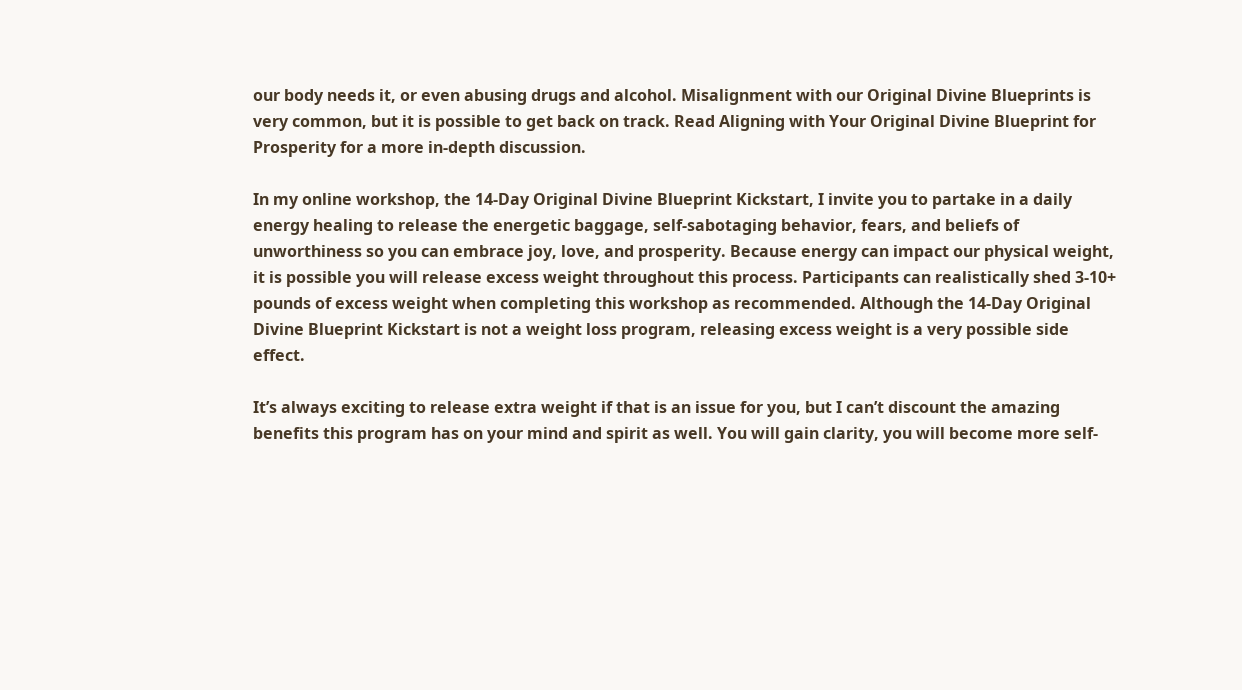our body needs it, or even abusing drugs and alcohol. Misalignment with our Original Divine Blueprints is very common, but it is possible to get back on track. Read Aligning with Your Original Divine Blueprint for Prosperity for a more in-depth discussion.

In my online workshop, the 14-Day Original Divine Blueprint Kickstart, I invite you to partake in a daily energy healing to release the energetic baggage, self-sabotaging behavior, fears, and beliefs of unworthiness so you can embrace joy, love, and prosperity. Because energy can impact our physical weight, it is possible you will release excess weight throughout this process. Participants can realistically shed 3-10+ pounds of excess weight when completing this workshop as recommended. Although the 14-Day Original Divine Blueprint Kickstart is not a weight loss program, releasing excess weight is a very possible side effect.

It’s always exciting to release extra weight if that is an issue for you, but I can’t discount the amazing benefits this program has on your mind and spirit as well. You will gain clarity, you will become more self-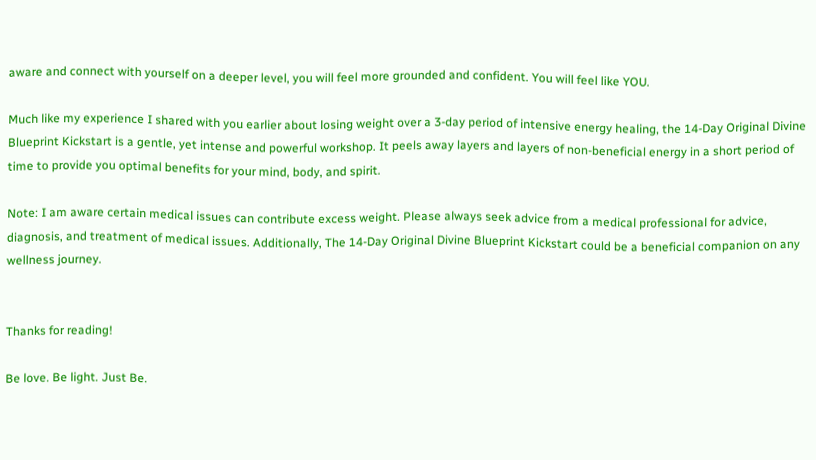aware and connect with yourself on a deeper level, you will feel more grounded and confident. You will feel like YOU.

Much like my experience I shared with you earlier about losing weight over a 3-day period of intensive energy healing, the 14-Day Original Divine Blueprint Kickstart is a gentle, yet intense and powerful workshop. It peels away layers and layers of non-beneficial energy in a short period of time to provide you optimal benefits for your mind, body, and spirit.

Note: I am aware certain medical issues can contribute excess weight. Please always seek advice from a medical professional for advice, diagnosis, and treatment of medical issues. Additionally, The 14-Day Original Divine Blueprint Kickstart could be a beneficial companion on any wellness journey.


Thanks for reading!

Be love. Be light. Just Be.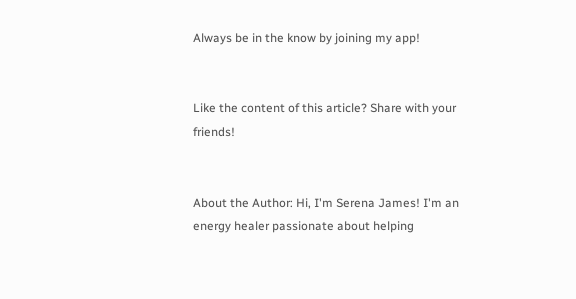Always be in the know by joining my app!


Like the content of this article? Share with your friends!


About the Author: Hi, I'm Serena James! I'm an energy healer passionate about helping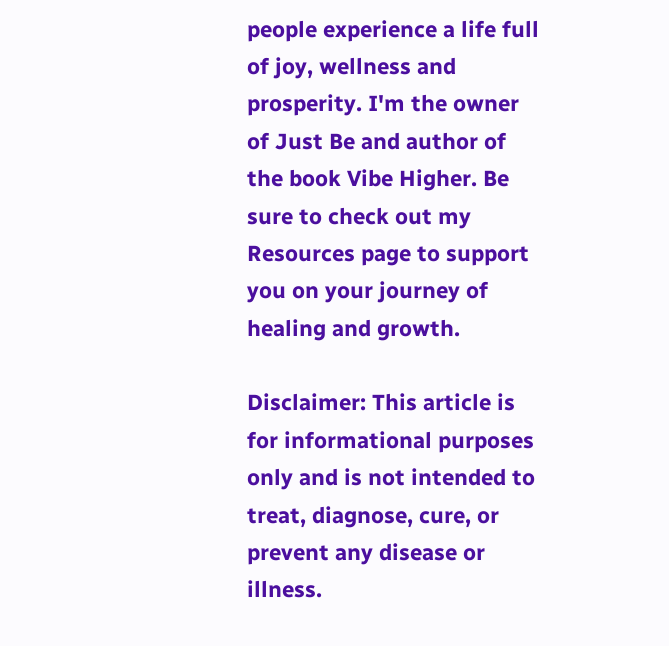people experience a life full of joy, wellness and prosperity. I'm the owner of Just Be and author of the book Vibe Higher. Be sure to check out my Resources page to support you on your journey of healing and growth.

Disclaimer: This article is for informational purposes only and is not intended to treat, diagnose, cure, or prevent any disease or illness.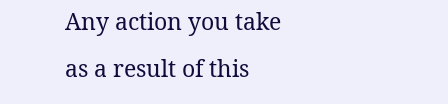Any action you take as a result of this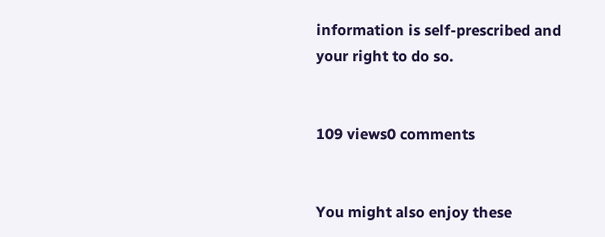information is self-prescribed and your right to do so.


109 views0 comments


You might also enjoy these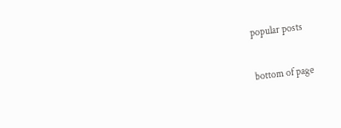popular posts

bottom of page